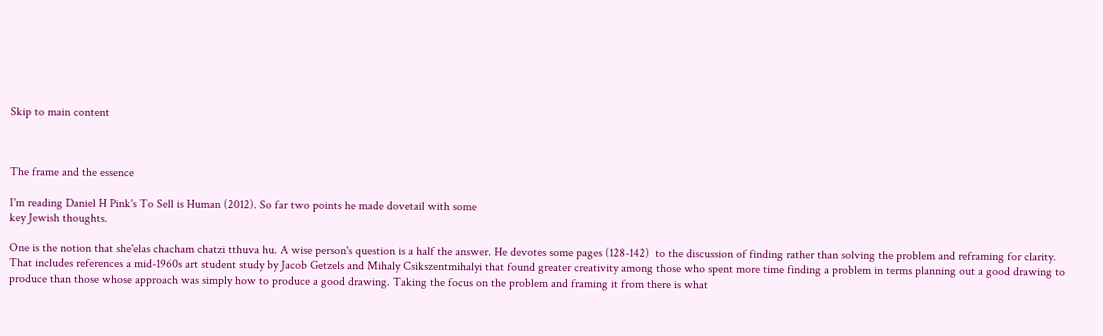Skip to main content



The frame and the essence

I'm reading Daniel H Pink's To Sell is Human (2012). So far two points he made dovetail with some
key Jewish thoughts.

One is the notion that she'elas chacham chatzi tthuva hu. A wise person's question is a half the answer. He devotes some pages (128-142)  to the discussion of finding rather than solving the problem and reframing for clarity. That includes references a mid-1960s art student study by Jacob Getzels and Mihaly Csikszentmihalyi that found greater creativity among those who spent more time finding a problem in terms planning out a good drawing to produce than those whose approach was simply how to produce a good drawing. Taking the focus on the problem and framing it from there is what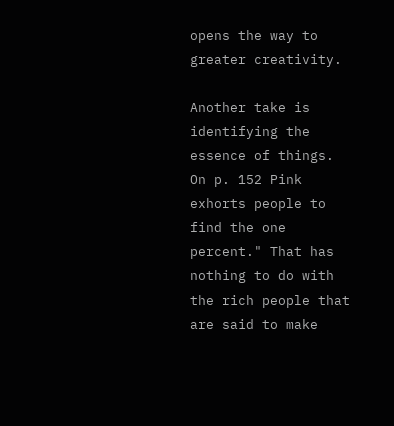opens the way to greater creativity.

Another take is identifying the essence of things.  On p. 152 Pink exhorts people to find the one percent." That has nothing to do with the rich people that are said to make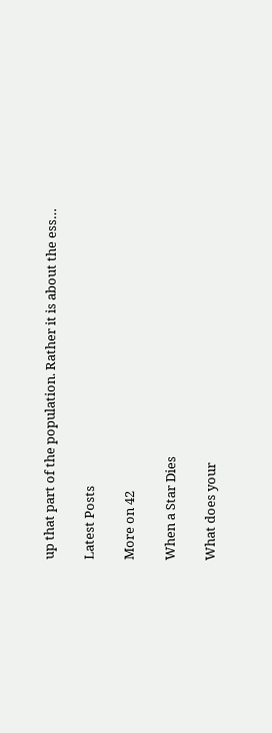up that part of the population. Rather it is about the ess…

Latest Posts

More on 42

When a Star Dies

What does your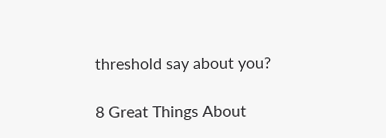threshold say about you?

8 Great Things About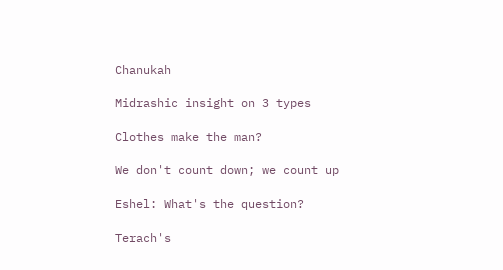Chanukah

Midrashic insight on 3 types

Clothes make the man?

We don't count down; we count up

Eshel: What's the question?

Terach's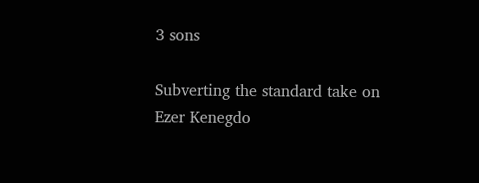3 sons

Subverting the standard take on Ezer Kenegdo